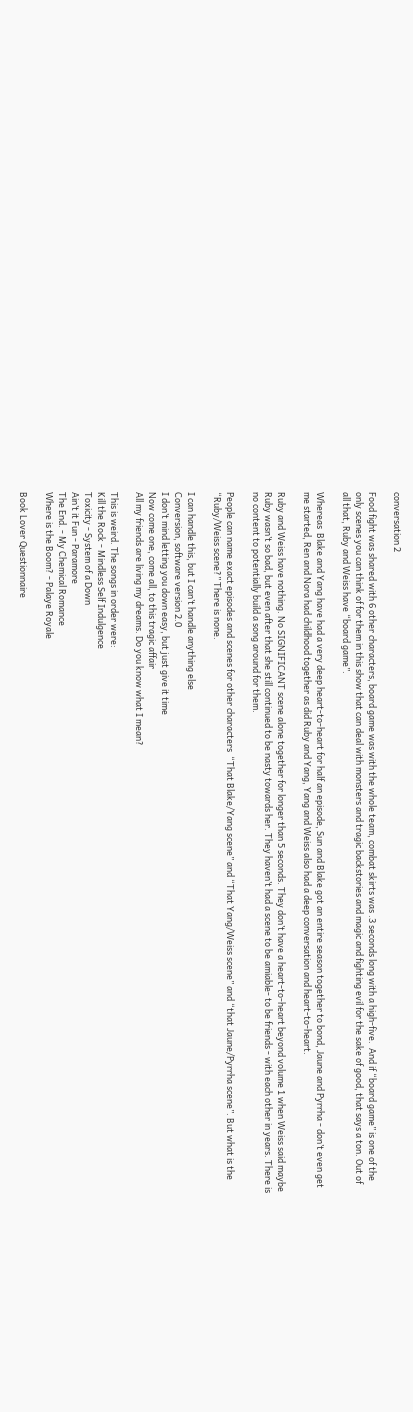conversation 2

Food fight was shared with 6 other characters, board game was with the whole team, combat skirts was .3 seconds long with a high-five.  And if “board game” is one of the only scenes you can think of for them in this show that can deal with monsters and tragic backstories and magic and fighting evil for the sake of good, that says a ton. Out of all that, Ruby and Weiss have “board game”.

Whereas  Blake and Yang have had a very deep heart-to-heart for half an episode, Sun and Blake got an entire season together to bond, Jaune and Pyrrha - don’t even get me started, Ren and Nora had childhood together as did Ruby and Yang, Yang and Weiss also had a deep conversation and heart-to-heart.

Ruby and Weiss have nothing. No SIGNIFICANT scene alone together for longer than 5 seconds. They don’t have a heart-to-heart beyond volume 1 when Weiss said maybe Ruby wasn’t so bad, but even after that she still continued to be nasty towards her. They haven’t had a scene to be amiable- to be friends - with each other in years. There is no content to potentially build a song around for them.

People can name exact episodes and scenes for other characters  “That Blake/Yang scene” and “That Yang/Weiss scene” and “that Jaune/Pyrrha scene”. But what is the “Ruby/Weiss scene?” There is none.

I can handle this, but I can’t handle anything else
Conversion, software version 2.0
I don’t mind letting you down easy, but just give it time
Now come one, come all, to this tragic affair
All my friends are living my dreams. Do you know what I mean?

This is weird. The songs in order were:
Kill the Rock - Mindless Self Indulgence
Toxicity - System of a Down
Ain’t it Fun - Paramore
The End. - My Chemical Romance
Where is the Boom? - Palaye Royale

Book Lover Questionnaire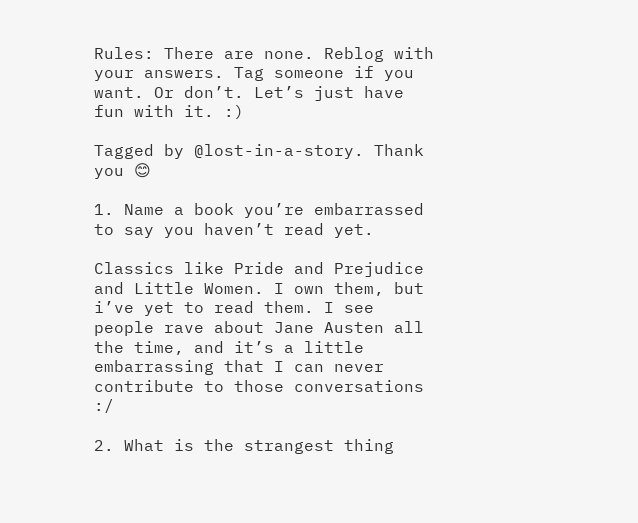Rules: There are none. Reblog with your answers. Tag someone if you want. Or don’t. Let’s just have fun with it. :)

Tagged by @lost-in-a-story. Thank you 😊

1. Name a book you’re embarrassed to say you haven’t read yet.

Classics like Pride and Prejudice and Little Women. I own them, but i’ve yet to read them. I see people rave about Jane Austen all the time, and it’s a little embarrassing that I can never contribute to those conversations :/

2. What is the strangest thing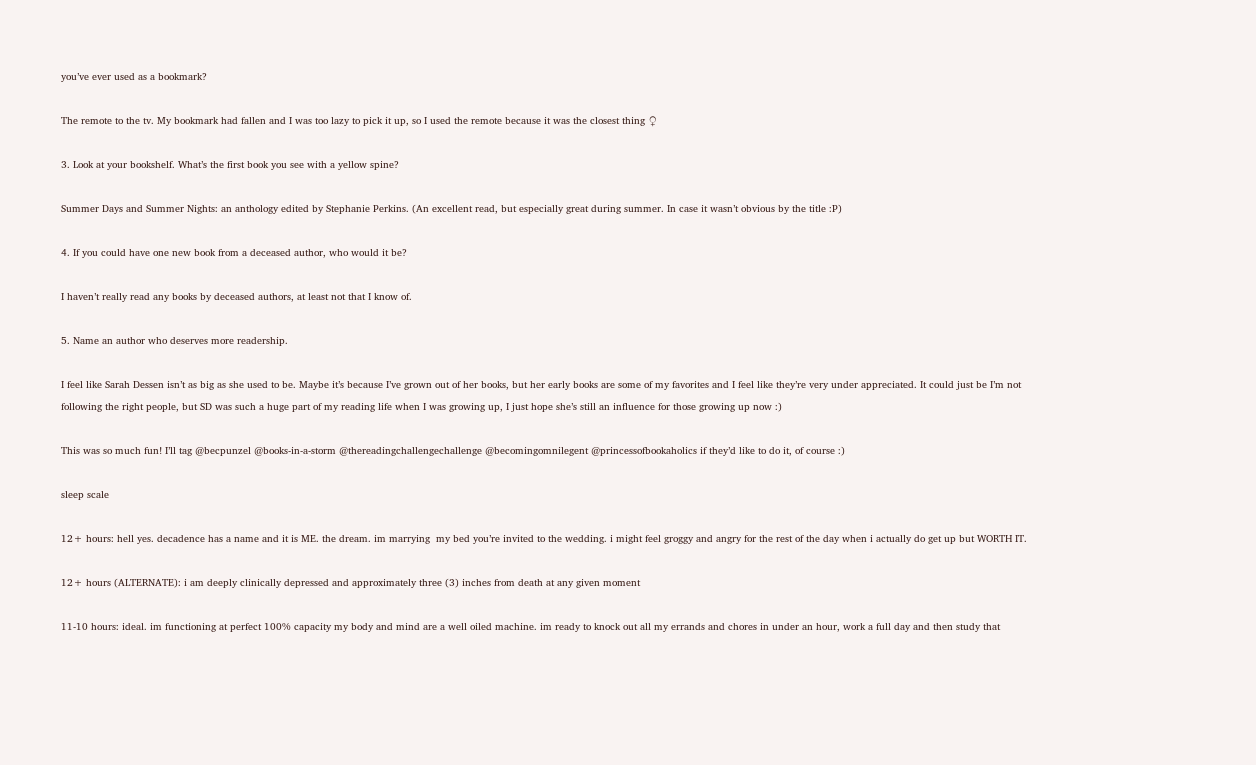you’ve ever used as a bookmark?

The remote to the tv. My bookmark had fallen and I was too lazy to pick it up, so I used the remote because it was the closest thing ♀

3. Look at your bookshelf. What’s the first book you see with a yellow spine?

Summer Days and Summer Nights: an anthology edited by Stephanie Perkins. (An excellent read, but especially great during summer. In case it wasn’t obvious by the title :P)

4. If you could have one new book from a deceased author, who would it be?

I haven’t really read any books by deceased authors, at least not that I know of.

5. Name an author who deserves more readership.

I feel like Sarah Dessen isn’t as big as she used to be. Maybe it’s because I’ve grown out of her books, but her early books are some of my favorites and I feel like they’re very under appreciated. It could just be I’m not following the right people, but SD was such a huge part of my reading life when I was growing up, I just hope she’s still an influence for those growing up now :)

This was so much fun! I’ll tag @becpunzel @books-in-a-storm @thereadingchallengechallenge @becomingomnilegent @princessofbookaholics if they’d like to do it, of course :)

sleep scale

12+ hours: hell yes. decadence has a name and it is ME. the dream. im marrying  my bed you’re invited to the wedding. i might feel groggy and angry for the rest of the day when i actually do get up but WORTH IT.

12+ hours (ALTERNATE): i am deeply clinically depressed and approximately three (3) inches from death at any given moment

11-10 hours: ideal. im functioning at perfect 100% capacity my body and mind are a well oiled machine. im ready to knock out all my errands and chores in under an hour, work a full day and then study that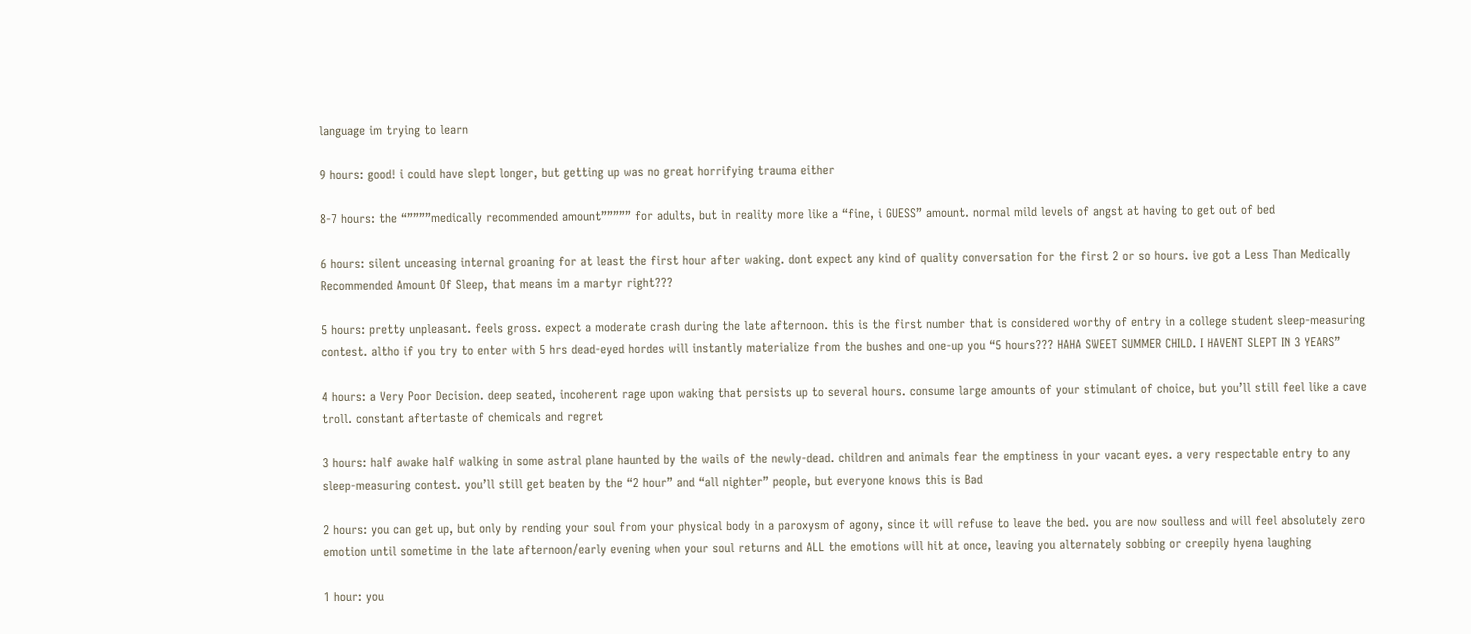language im trying to learn

9 hours: good! i could have slept longer, but getting up was no great horrifying trauma either

8-7 hours: the “””””medically recommended amount””””” for adults, but in reality more like a “fine, i GUESS” amount. normal mild levels of angst at having to get out of bed

6 hours: silent unceasing internal groaning for at least the first hour after waking. dont expect any kind of quality conversation for the first 2 or so hours. ive got a Less Than Medically Recommended Amount Of Sleep, that means im a martyr right???

5 hours: pretty unpleasant. feels gross. expect a moderate crash during the late afternoon. this is the first number that is considered worthy of entry in a college student sleep-measuring contest. altho if you try to enter with 5 hrs dead-eyed hordes will instantly materialize from the bushes and one-up you “5 hours??? HAHA SWEET SUMMER CHILD. I HAVENT SLEPT IN 3 YEARS”

4 hours: a Very Poor Decision. deep seated, incoherent rage upon waking that persists up to several hours. consume large amounts of your stimulant of choice, but you’ll still feel like a cave troll. constant aftertaste of chemicals and regret

3 hours: half awake half walking in some astral plane haunted by the wails of the newly-dead. children and animals fear the emptiness in your vacant eyes. a very respectable entry to any sleep-measuring contest. you’ll still get beaten by the “2 hour” and “all nighter” people, but everyone knows this is Bad

2 hours: you can get up, but only by rending your soul from your physical body in a paroxysm of agony, since it will refuse to leave the bed. you are now soulless and will feel absolutely zero emotion until sometime in the late afternoon/early evening when your soul returns and ALL the emotions will hit at once, leaving you alternately sobbing or creepily hyena laughing

1 hour: you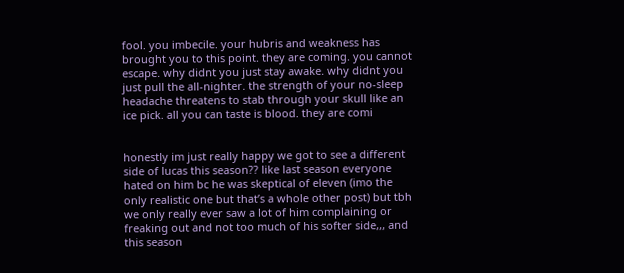fool. you imbecile. your hubris and weakness has brought you to this point. they are coming. you cannot escape. why didnt you just stay awake. why didnt you just pull the all-nighter. the strength of your no-sleep headache threatens to stab through your skull like an ice pick. all you can taste is blood. they are comi


honestly im just really happy we got to see a different side of lucas this season?? like last season everyone hated on him bc he was skeptical of eleven (imo the only realistic one but that’s a whole other post) but tbh we only really ever saw a lot of him complaining or freaking out and not too much of his softer side,,, and this season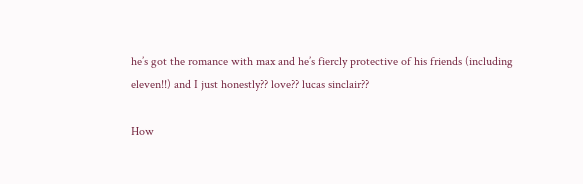he’s got the romance with max and he’s fiercly protective of his friends (including eleven!!) and I just honestly?? love?? lucas sinclair??

How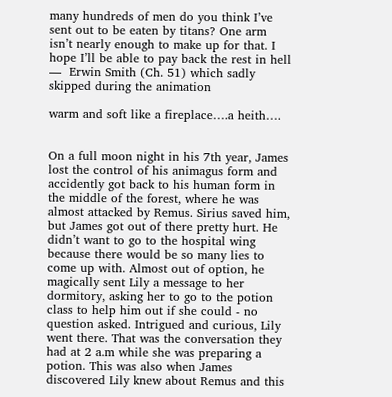many hundreds of men do you think I’ve sent out to be eaten by titans? One arm isn’t nearly enough to make up for that. I hope I’ll be able to pay back the rest in hell
—  Erwin Smith (Ch. 51) which sadly skipped during the animation

warm and soft like a fireplace….a heith….


On a full moon night in his 7th year, James lost the control of his animagus form and accidently got back to his human form in the middle of the forest, where he was almost attacked by Remus. Sirius saved him, but James got out of there pretty hurt. He didn’t want to go to the hospital wing because there would be so many lies to come up with. Almost out of option, he magically sent Lily a message to her dormitory, asking her to go to the potion class to help him out if she could - no question asked. Intrigued and curious, Lily went there. That was the conversation they had at 2 a.m while she was preparing a potion. This was also when James discovered Lily knew about Remus and this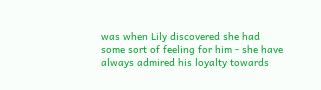was when Lily discovered she had some sort of feeling for him - she have always admired his loyalty towards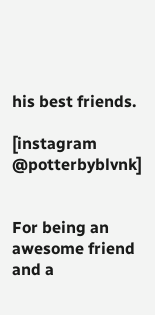his best friends.

[instagram @potterbyblvnk]


For being an awesome friend and a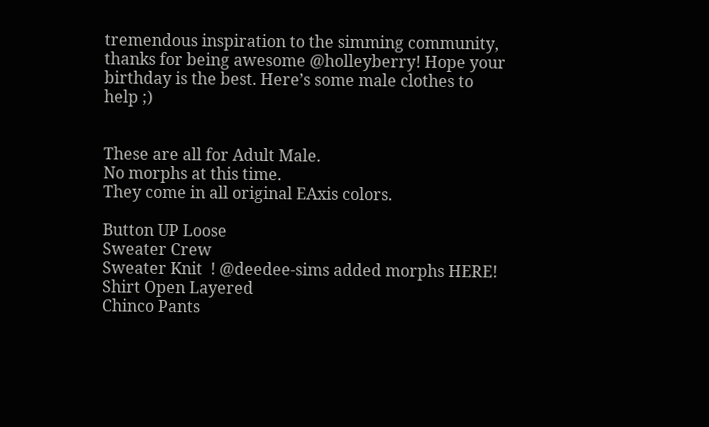tremendous inspiration to the simming community, thanks for being awesome @holleyberry! Hope your birthday is the best. Here’s some male clothes to help ;)


These are all for Adult Male.
No morphs at this time.
They come in all original EAxis colors.

Button UP Loose
Sweater Crew
Sweater Knit  ! @deedee-sims added morphs HERE!
Shirt Open Layered
Chinco Pants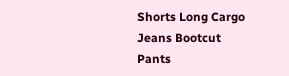Shorts Long Cargo
Jeans Bootcut
Pants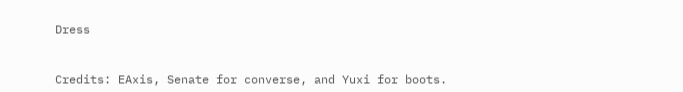Dress


Credits: EAxis, Senate for converse, and Yuxi for boots.